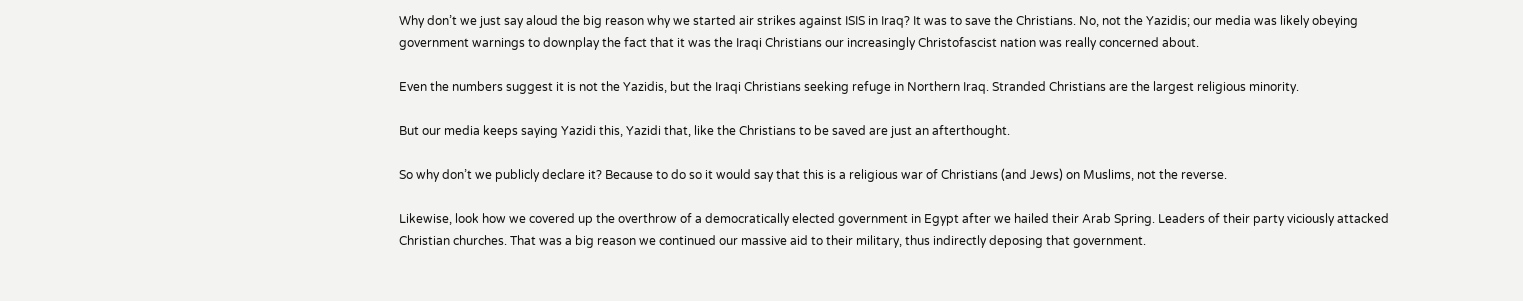Why don’t we just say aloud the big reason why we started air strikes against ISIS in Iraq? It was to save the Christians. No, not the Yazidis; our media was likely obeying government warnings to downplay the fact that it was the Iraqi Christians our increasingly Christofascist nation was really concerned about.

Even the numbers suggest it is not the Yazidis, but the Iraqi Christians seeking refuge in Northern Iraq. Stranded Christians are the largest religious minority.

But our media keeps saying Yazidi this, Yazidi that, like the Christians to be saved are just an afterthought.

So why don’t we publicly declare it? Because to do so it would say that this is a religious war of Christians (and Jews) on Muslims, not the reverse.

Likewise, look how we covered up the overthrow of a democratically elected government in Egypt after we hailed their Arab Spring. Leaders of their party viciously attacked Christian churches. That was a big reason we continued our massive aid to their military, thus indirectly deposing that government.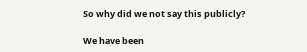So why did we not say this publicly?

We have been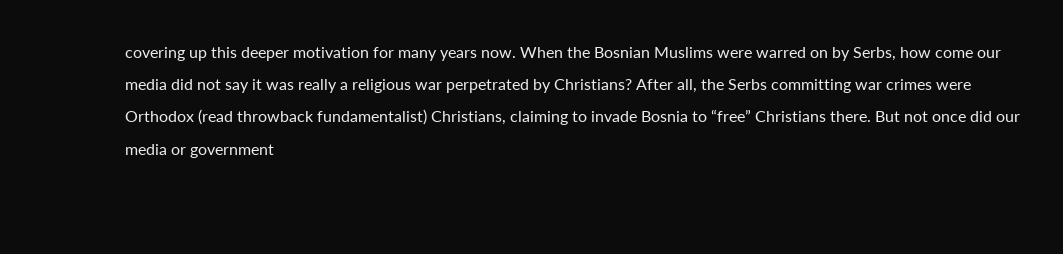covering up this deeper motivation for many years now. When the Bosnian Muslims were warred on by Serbs, how come our media did not say it was really a religious war perpetrated by Christians? After all, the Serbs committing war crimes were Orthodox (read throwback fundamentalist) Christians, claiming to invade Bosnia to “free” Christians there. But not once did our media or government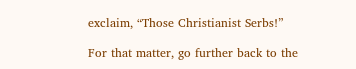exclaim, “Those Christianist Serbs!”

For that matter, go further back to the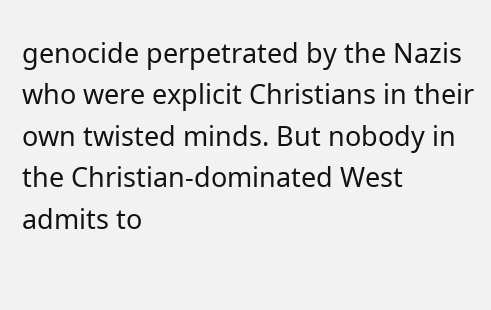genocide perpetrated by the Nazis who were explicit Christians in their own twisted minds. But nobody in the Christian-dominated West admits to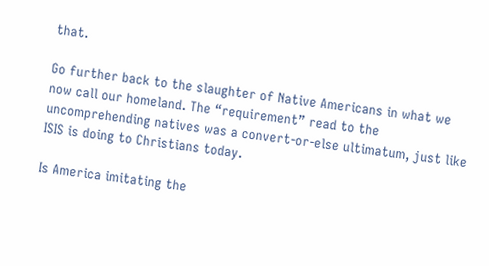that.

Go further back to the slaughter of Native Americans in what we now call our homeland. The “requirement” read to the uncomprehending natives was a convert-or-else ultimatum, just like ISIS is doing to Christians today.

Is America imitating the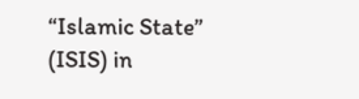“Islamic State” (ISIS) in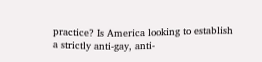practice? Is America looking to establish a strictly anti-gay, anti-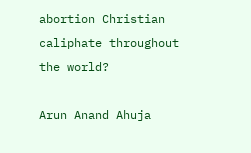abortion Christian caliphate throughout the world?

Arun Anand Ahuja